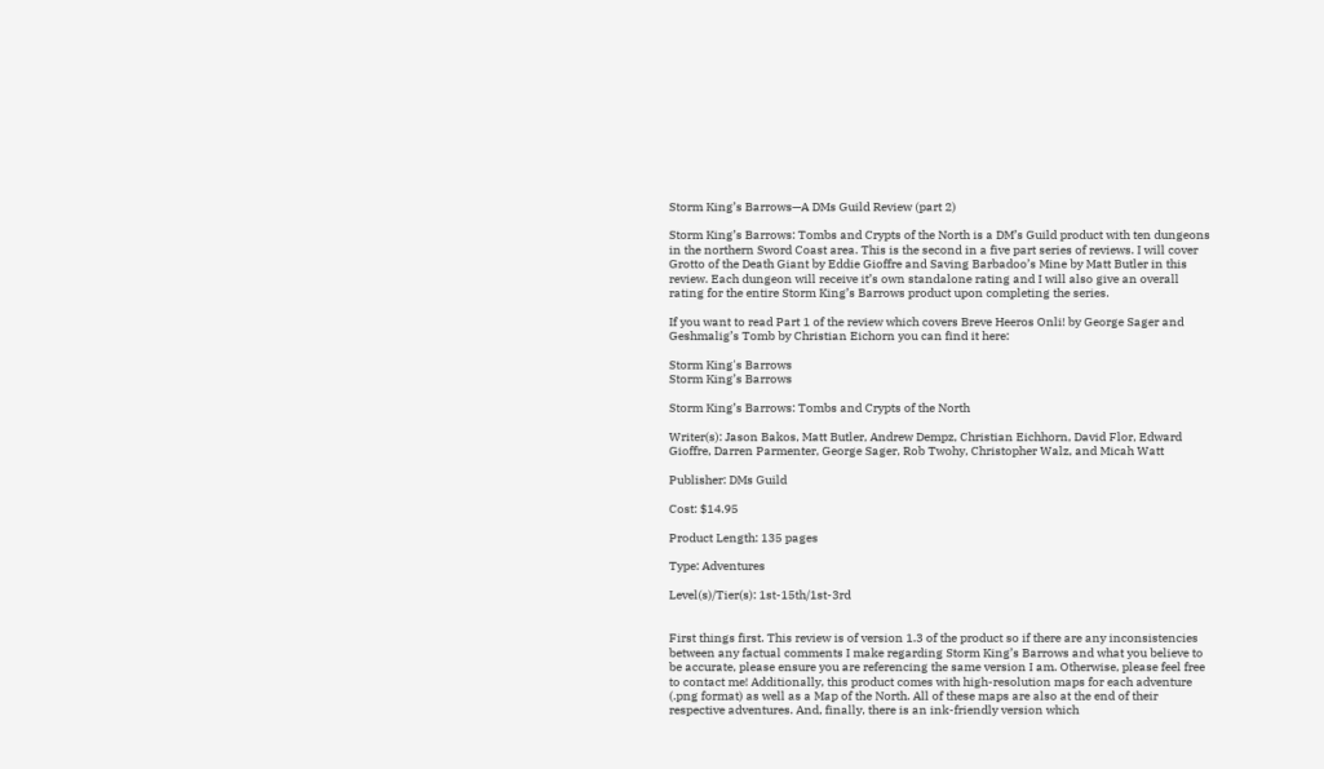Storm King’s Barrows—A DMs Guild Review (part 2)

Storm King’s Barrows: Tombs and Crypts of the North is a DM’s Guild product with ten dungeons in the northern Sword Coast area. This is the second in a five part series of reviews. I will cover Grotto of the Death Giant by Eddie Gioffre and Saving Barbadoo’s Mine by Matt Butler in this review. Each dungeon will receive it’s own standalone rating and I will also give an overall rating for the entire Storm King’s Barrows product upon completing the series.

If you want to read Part 1 of the review which covers Breve Heeros Onli! by George Sager and Geshmalig’s Tomb by Christian Eichorn you can find it here:

Storm King's Barrows
Storm King’s Barrows

Storm King’s Barrows: Tombs and Crypts of the North

Writer(s): Jason Bakos, Matt Butler, Andrew Dempz, Christian Eichhorn, David Flor, Edward Gioffre, Darren Parmenter, George Sager, Rob Twohy, Christopher Walz, and Micah Watt

Publisher: DMs Guild

Cost: $14.95

Product Length: 135 pages

Type: Adventures

Level(s)/Tier(s): 1st-15th/1st-3rd


First things first. This review is of version 1.3 of the product so if there are any inconsistencies between any factual comments I make regarding Storm King’s Barrows and what you believe to be accurate, please ensure you are referencing the same version I am. Otherwise, please feel free to contact me! Additionally, this product comes with high-resolution maps for each adventure (.png format) as well as a Map of the North. All of these maps are also at the end of their respective adventures. And, finally, there is an ink-friendly version which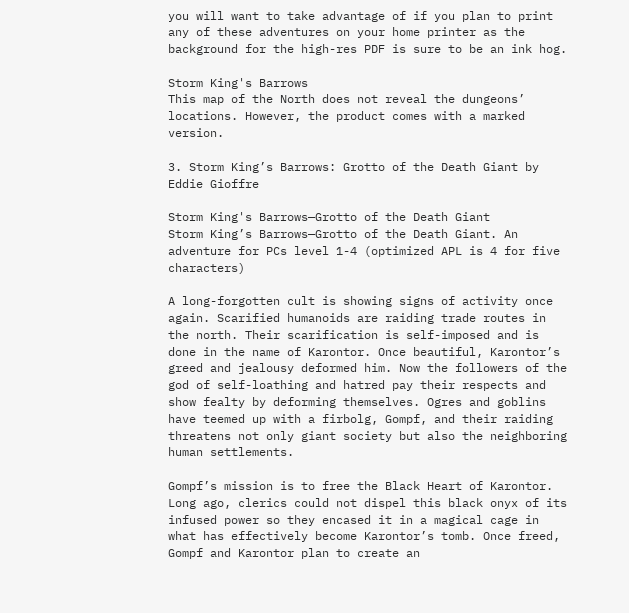you will want to take advantage of if you plan to print any of these adventures on your home printer as the background for the high-res PDF is sure to be an ink hog.

Storm King's Barrows
This map of the North does not reveal the dungeons’ locations. However, the product comes with a marked version.

3. Storm King’s Barrows: Grotto of the Death Giant by Eddie Gioffre

Storm King's Barrows—Grotto of the Death Giant
Storm King’s Barrows—Grotto of the Death Giant. An adventure for PCs level 1-4 (optimized APL is 4 for five characters)

A long-forgotten cult is showing signs of activity once again. Scarified humanoids are raiding trade routes in the north. Their scarification is self-imposed and is done in the name of Karontor. Once beautiful, Karontor’s greed and jealousy deformed him. Now the followers of the god of self-loathing and hatred pay their respects and show fealty by deforming themselves. Ogres and goblins have teemed up with a firbolg, Gompf, and their raiding threatens not only giant society but also the neighboring human settlements.

Gompf’s mission is to free the Black Heart of Karontor. Long ago, clerics could not dispel this black onyx of its infused power so they encased it in a magical cage in what has effectively become Karontor’s tomb. Once freed, Gompf and Karontor plan to create an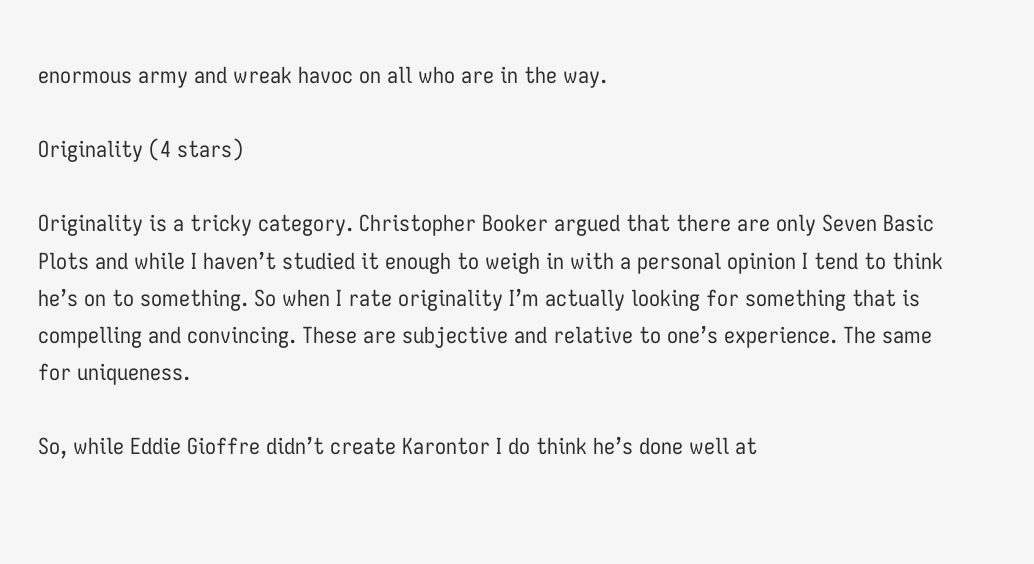enormous army and wreak havoc on all who are in the way.

Originality (4 stars)

Originality is a tricky category. Christopher Booker argued that there are only Seven Basic Plots and while I haven’t studied it enough to weigh in with a personal opinion I tend to think he’s on to something. So when I rate originality I’m actually looking for something that is compelling and convincing. These are subjective and relative to one’s experience. The same for uniqueness.

So, while Eddie Gioffre didn’t create Karontor I do think he’s done well at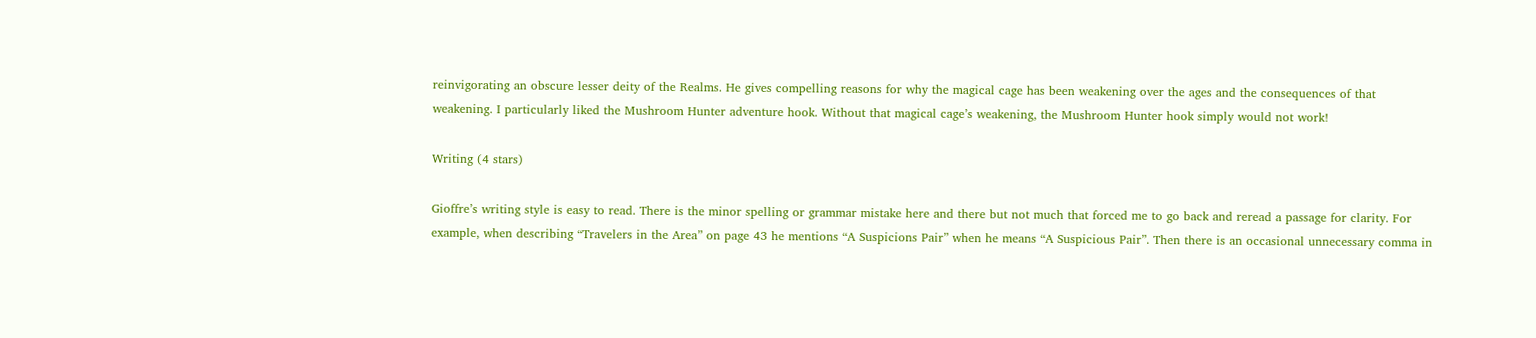reinvigorating an obscure lesser deity of the Realms. He gives compelling reasons for why the magical cage has been weakening over the ages and the consequences of that weakening. I particularly liked the Mushroom Hunter adventure hook. Without that magical cage’s weakening, the Mushroom Hunter hook simply would not work!

Writing (4 stars)

Gioffre’s writing style is easy to read. There is the minor spelling or grammar mistake here and there but not much that forced me to go back and reread a passage for clarity. For example, when describing “Travelers in the Area” on page 43 he mentions “A Suspicions Pair” when he means “A Suspicious Pair”. Then there is an occasional unnecessary comma in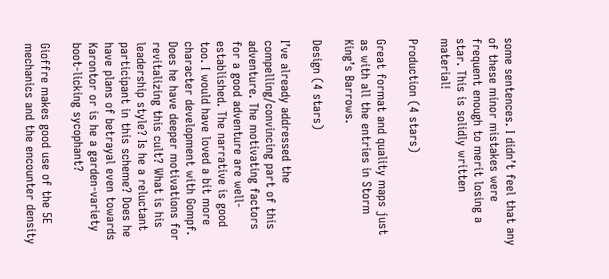some sentences. I didn’t feel that any of these minor mistakes were frequent enough to merit losing a star. This is solidly written material!

Production (4 stars)

Great format and quality maps just as with all the entries in Storm King’s Barrows.

Design (4 stars)

I’ve already addressed the compelling/convincing part of this adventure. The motivating factors for a good adventure are well-established. The narrative is good too. I would have loved a bit more character development with Gompf. Does he have deeper motivations for revitalizing this cult? What is his leadership style? Is he a reluctant participant in this scheme? Does he have plans of betrayal even towards Karontor or is he a garden-variety boot-licking sycophant?

Gioffre makes good use of the 5E mechanics and the encounter density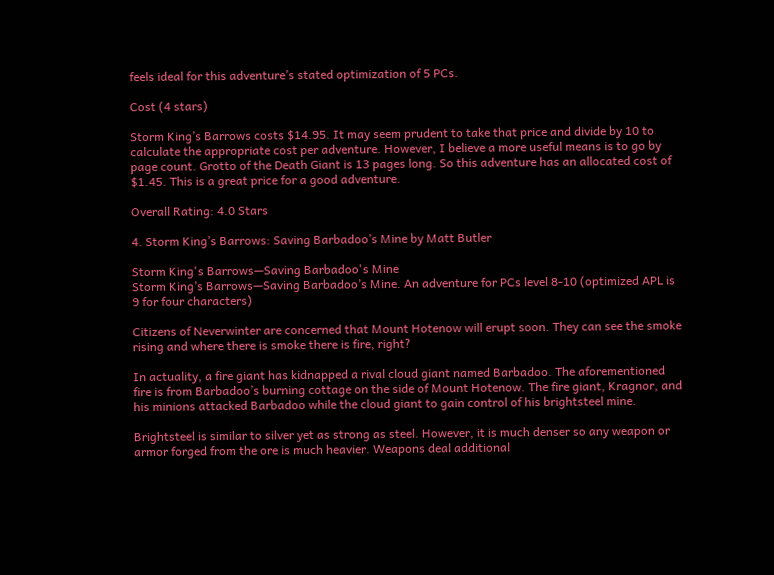feels ideal for this adventure’s stated optimization of 5 PCs.

Cost (4 stars)

Storm King’s Barrows costs $14.95. It may seem prudent to take that price and divide by 10 to calculate the appropriate cost per adventure. However, I believe a more useful means is to go by page count. Grotto of the Death Giant is 13 pages long. So this adventure has an allocated cost of $1.45. This is a great price for a good adventure.

Overall Rating: 4.0 Stars

4. Storm King’s Barrows: Saving Barbadoo’s Mine by Matt Butler

Storm King's Barrows—Saving Barbadoo's Mine
Storm King’s Barrows—Saving Barbadoo’s Mine. An adventure for PCs level 8-10 (optimized APL is 9 for four characters)

Citizens of Neverwinter are concerned that Mount Hotenow will erupt soon. They can see the smoke rising and where there is smoke there is fire, right?

In actuality, a fire giant has kidnapped a rival cloud giant named Barbadoo. The aforementioned fire is from Barbadoo’s burning cottage on the side of Mount Hotenow. The fire giant, Kragnor, and his minions attacked Barbadoo while the cloud giant to gain control of his brightsteel mine.

Brightsteel is similar to silver yet as strong as steel. However, it is much denser so any weapon or armor forged from the ore is much heavier. Weapons deal additional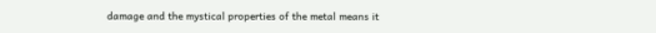damage and the mystical properties of the metal means it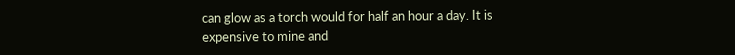can glow as a torch would for half an hour a day. It is expensive to mine and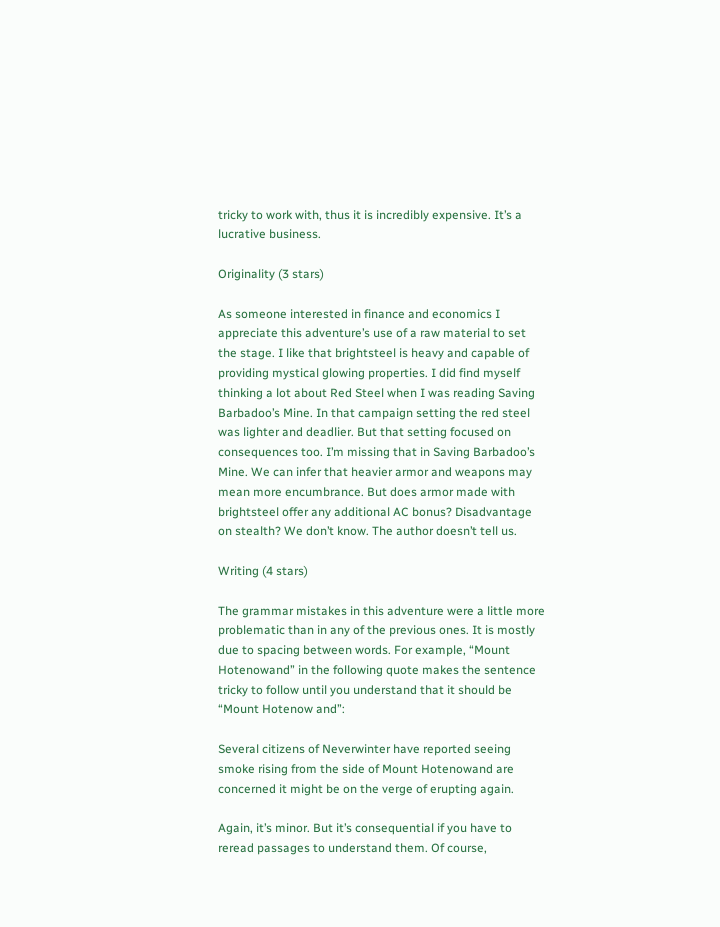tricky to work with, thus it is incredibly expensive. It’s a lucrative business.

Originality (3 stars)

As someone interested in finance and economics I appreciate this adventure’s use of a raw material to set the stage. I like that brightsteel is heavy and capable of providing mystical glowing properties. I did find myself thinking a lot about Red Steel when I was reading Saving Barbadoo’s Mine. In that campaign setting the red steel was lighter and deadlier. But that setting focused on consequences too. I’m missing that in Saving Barbadoo’s Mine. We can infer that heavier armor and weapons may mean more encumbrance. But does armor made with brightsteel offer any additional AC bonus? Disadvantage on stealth? We don’t know. The author doesn’t tell us.

Writing (4 stars)

The grammar mistakes in this adventure were a little more problematic than in any of the previous ones. It is mostly due to spacing between words. For example, “Mount Hotenowand” in the following quote makes the sentence tricky to follow until you understand that it should be “Mount Hotenow and”:

Several citizens of Neverwinter have reported seeing smoke rising from the side of Mount Hotenowand are concerned it might be on the verge of erupting again.

Again, it’s minor. But it’s consequential if you have to reread passages to understand them. Of course,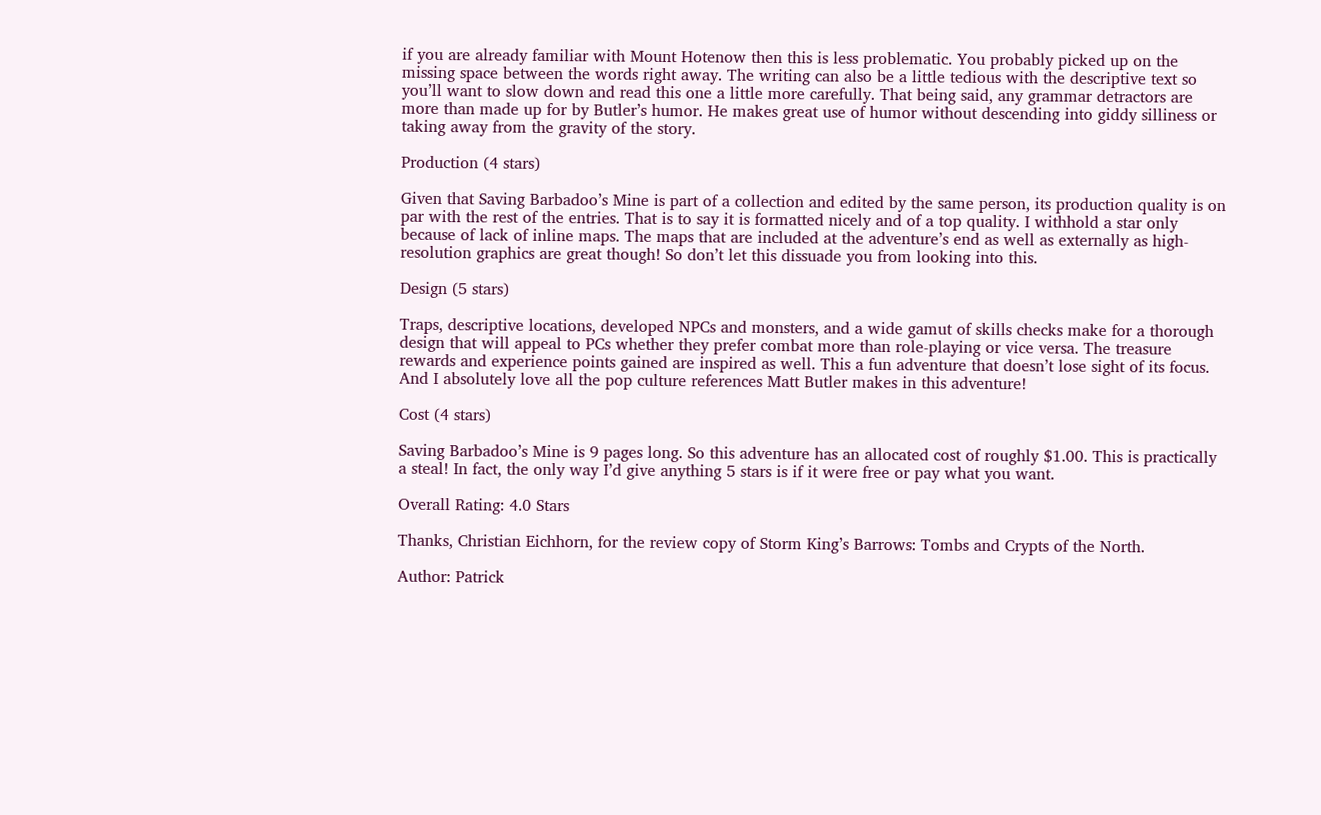if you are already familiar with Mount Hotenow then this is less problematic. You probably picked up on the missing space between the words right away. The writing can also be a little tedious with the descriptive text so you’ll want to slow down and read this one a little more carefully. That being said, any grammar detractors are more than made up for by Butler’s humor. He makes great use of humor without descending into giddy silliness or taking away from the gravity of the story.

Production (4 stars)

Given that Saving Barbadoo’s Mine is part of a collection and edited by the same person, its production quality is on par with the rest of the entries. That is to say it is formatted nicely and of a top quality. I withhold a star only because of lack of inline maps. The maps that are included at the adventure’s end as well as externally as high-resolution graphics are great though! So don’t let this dissuade you from looking into this.

Design (5 stars)

Traps, descriptive locations, developed NPCs and monsters, and a wide gamut of skills checks make for a thorough design that will appeal to PCs whether they prefer combat more than role-playing or vice versa. The treasure rewards and experience points gained are inspired as well. This a fun adventure that doesn’t lose sight of its focus. And I absolutely love all the pop culture references Matt Butler makes in this adventure!

Cost (4 stars)

Saving Barbadoo’s Mine is 9 pages long. So this adventure has an allocated cost of roughly $1.00. This is practically a steal! In fact, the only way I’d give anything 5 stars is if it were free or pay what you want.

Overall Rating: 4.0 Stars

Thanks, Christian Eichhorn, for the review copy of Storm King’s Barrows: Tombs and Crypts of the North.

Author: Patrick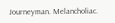Journeyman. Melancholiac.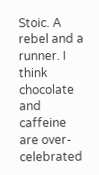Stoic. A rebel and a runner. I think chocolate and caffeine are over-celebrated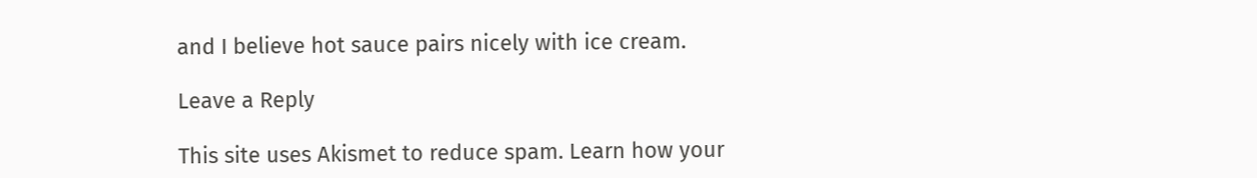and I believe hot sauce pairs nicely with ice cream.

Leave a Reply

This site uses Akismet to reduce spam. Learn how your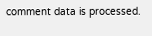comment data is processed.